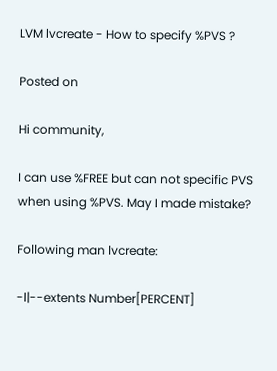LVM lvcreate - How to specify %PVS ?

Posted on

Hi community,

I can use %FREE but can not specific PVS when using %PVS. May I made mistake?

Following man lvcreate:

-l|--extents Number[PERCENT]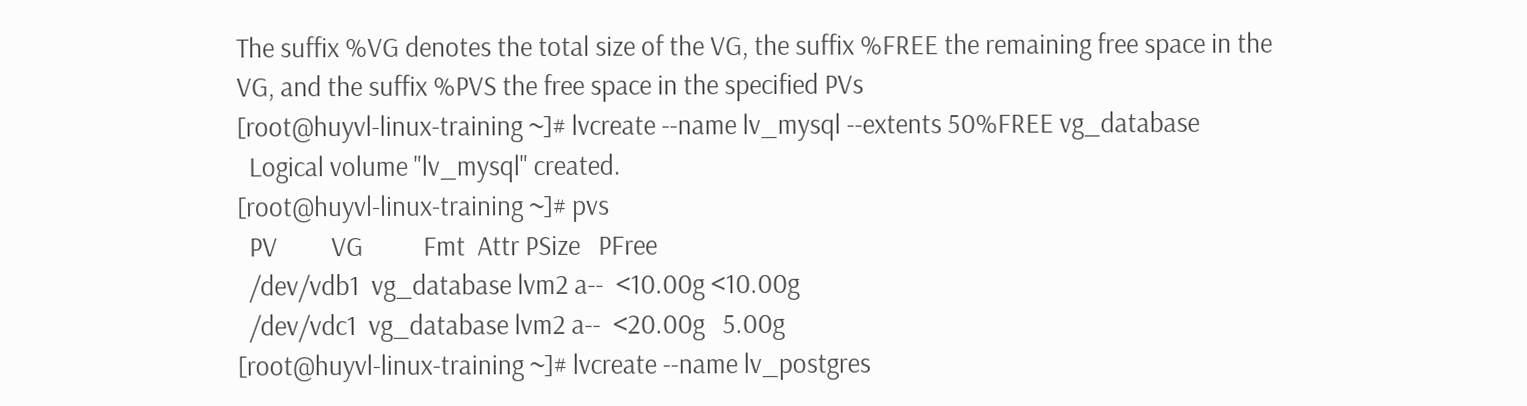The suffix %VG denotes the total size of the VG, the suffix %FREE the remaining free space in the VG, and the suffix %PVS the free space in the specified PVs
[root@huyvl-linux-training ~]# lvcreate --name lv_mysql --extents 50%FREE vg_database
  Logical volume "lv_mysql" created.
[root@huyvl-linux-training ~]# pvs
  PV         VG          Fmt  Attr PSize   PFree
  /dev/vdb1  vg_database lvm2 a--  <10.00g <10.00g
  /dev/vdc1  vg_database lvm2 a--  <20.00g   5.00g
[root@huyvl-linux-training ~]# lvcreate --name lv_postgres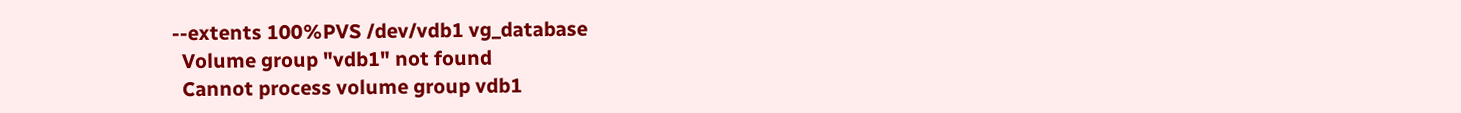--extents 100%PVS /dev/vdb1 vg_database
  Volume group "vdb1" not found
  Cannot process volume group vdb1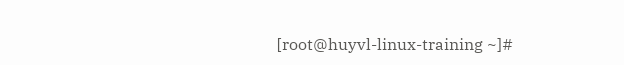[root@huyvl-linux-training ~]#